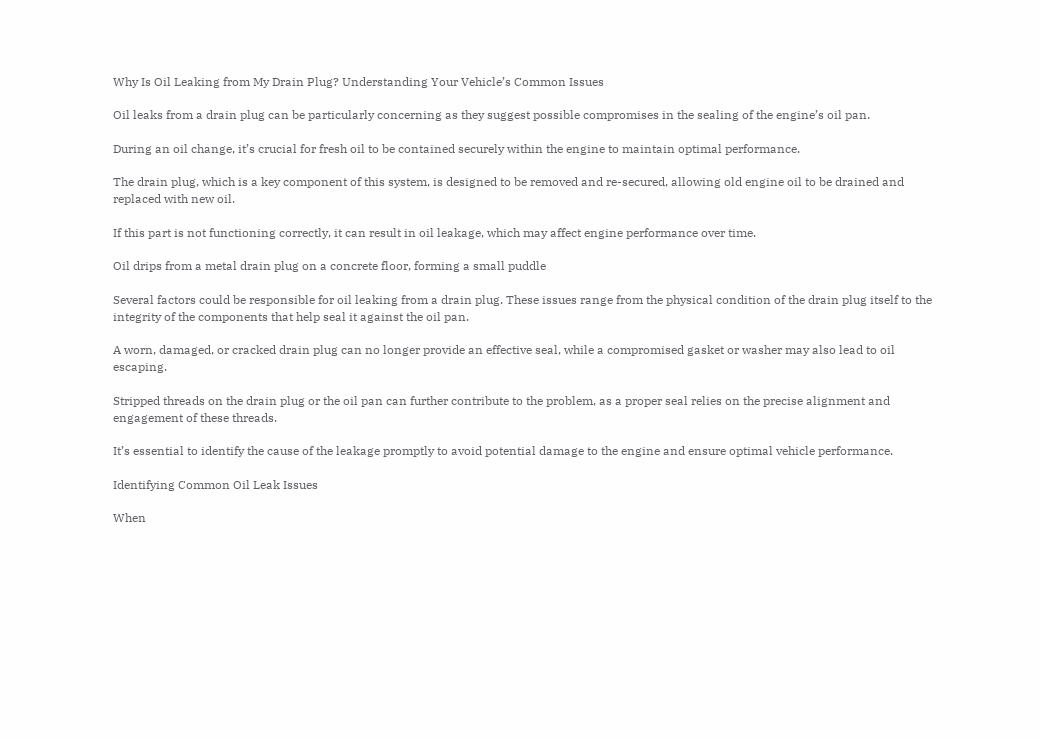Why Is Oil Leaking from My Drain Plug? Understanding Your Vehicle’s Common Issues

Oil leaks from a drain plug can be particularly concerning as they suggest possible compromises in the sealing of the engine’s oil pan.

During an oil change, it’s crucial for fresh oil to be contained securely within the engine to maintain optimal performance.

The drain plug, which is a key component of this system, is designed to be removed and re-secured, allowing old engine oil to be drained and replaced with new oil.

If this part is not functioning correctly, it can result in oil leakage, which may affect engine performance over time.

Oil drips from a metal drain plug on a concrete floor, forming a small puddle

Several factors could be responsible for oil leaking from a drain plug. These issues range from the physical condition of the drain plug itself to the integrity of the components that help seal it against the oil pan.

A worn, damaged, or cracked drain plug can no longer provide an effective seal, while a compromised gasket or washer may also lead to oil escaping.

Stripped threads on the drain plug or the oil pan can further contribute to the problem, as a proper seal relies on the precise alignment and engagement of these threads.

It’s essential to identify the cause of the leakage promptly to avoid potential damage to the engine and ensure optimal vehicle performance.

Identifying Common Oil Leak Issues

When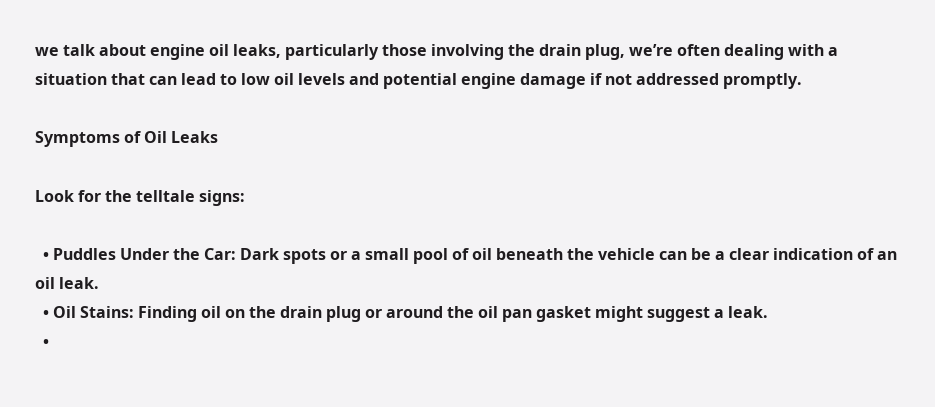we talk about engine oil leaks, particularly those involving the drain plug, we’re often dealing with a situation that can lead to low oil levels and potential engine damage if not addressed promptly.

Symptoms of Oil Leaks

Look for the telltale signs:

  • Puddles Under the Car: Dark spots or a small pool of oil beneath the vehicle can be a clear indication of an oil leak.
  • Oil Stains: Finding oil on the drain plug or around the oil pan gasket might suggest a leak.
  •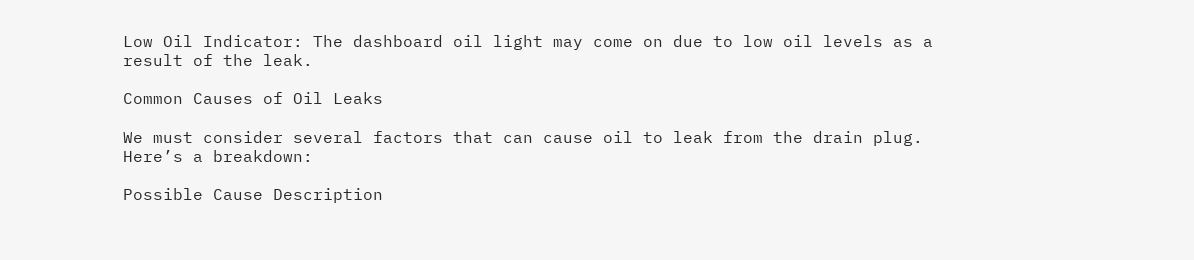Low Oil Indicator: The dashboard oil light may come on due to low oil levels as a result of the leak.

Common Causes of Oil Leaks

We must consider several factors that can cause oil to leak from the drain plug. Here’s a breakdown:

Possible Cause Description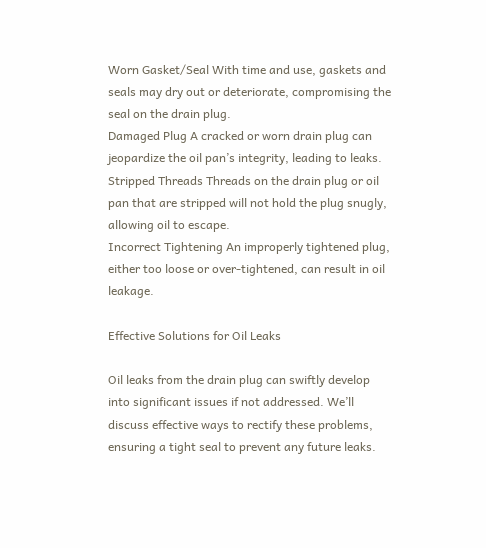Worn Gasket/Seal With time and use, gaskets and seals may dry out or deteriorate, compromising the seal on the drain plug.
Damaged Plug A cracked or worn drain plug can jeopardize the oil pan’s integrity, leading to leaks.
Stripped Threads Threads on the drain plug or oil pan that are stripped will not hold the plug snugly, allowing oil to escape.
Incorrect Tightening An improperly tightened plug, either too loose or over-tightened, can result in oil leakage.

Effective Solutions for Oil Leaks

Oil leaks from the drain plug can swiftly develop into significant issues if not addressed. We’ll discuss effective ways to rectify these problems, ensuring a tight seal to prevent any future leaks.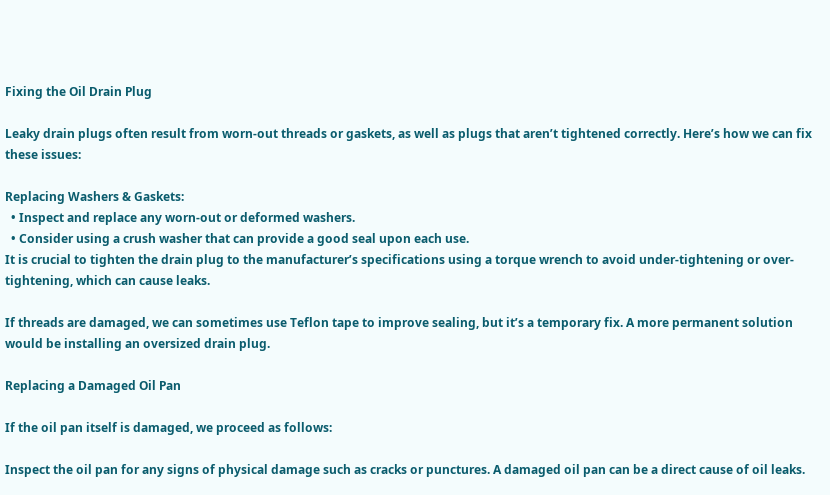Fixing the Oil Drain Plug

Leaky drain plugs often result from worn-out threads or gaskets, as well as plugs that aren’t tightened correctly. Here’s how we can fix these issues:

Replacing Washers & Gaskets:
  • Inspect and replace any worn-out or deformed washers.
  • Consider using a crush washer that can provide a good seal upon each use.
It is crucial to tighten the drain plug to the manufacturer’s specifications using a torque wrench to avoid under-tightening or over-tightening, which can cause leaks.

If threads are damaged, we can sometimes use Teflon tape to improve sealing, but it’s a temporary fix. A more permanent solution would be installing an oversized drain plug.

Replacing a Damaged Oil Pan

If the oil pan itself is damaged, we proceed as follows:

Inspect the oil pan for any signs of physical damage such as cracks or punctures. A damaged oil pan can be a direct cause of oil leaks.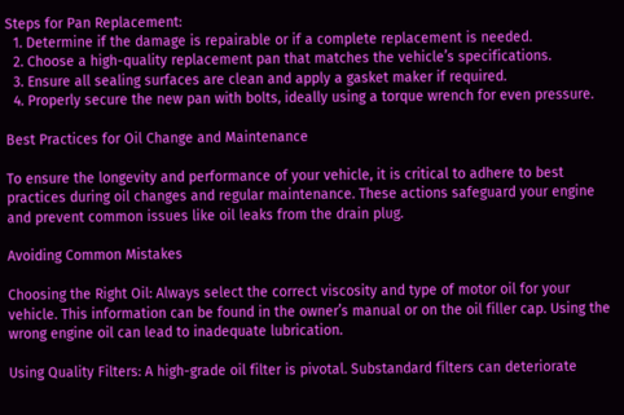Steps for Pan Replacement:
  1. Determine if the damage is repairable or if a complete replacement is needed.
  2. Choose a high-quality replacement pan that matches the vehicle’s specifications.
  3. Ensure all sealing surfaces are clean and apply a gasket maker if required.
  4. Properly secure the new pan with bolts, ideally using a torque wrench for even pressure.

Best Practices for Oil Change and Maintenance

To ensure the longevity and performance of your vehicle, it is critical to adhere to best practices during oil changes and regular maintenance. These actions safeguard your engine and prevent common issues like oil leaks from the drain plug.

Avoiding Common Mistakes

Choosing the Right Oil: Always select the correct viscosity and type of motor oil for your vehicle. This information can be found in the owner’s manual or on the oil filler cap. Using the wrong engine oil can lead to inadequate lubrication.

Using Quality Filters: A high-grade oil filter is pivotal. Substandard filters can deteriorate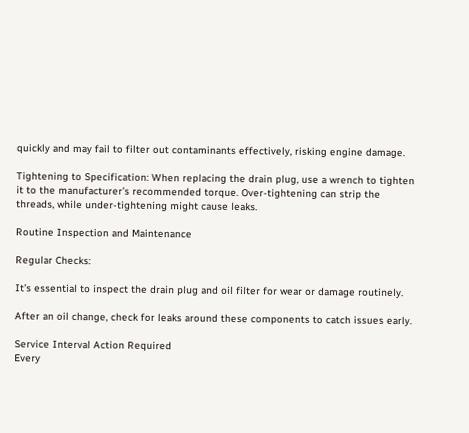quickly and may fail to filter out contaminants effectively, risking engine damage.

Tightening to Specification: When replacing the drain plug, use a wrench to tighten it to the manufacturer’s recommended torque. Over-tightening can strip the threads, while under-tightening might cause leaks.

Routine Inspection and Maintenance

Regular Checks:

It’s essential to inspect the drain plug and oil filter for wear or damage routinely.

After an oil change, check for leaks around these components to catch issues early.

Service Interval Action Required
Every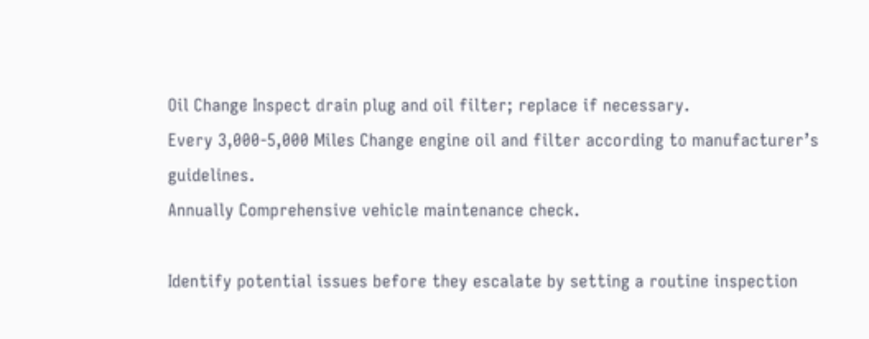Oil Change Inspect drain plug and oil filter; replace if necessary.
Every 3,000-5,000 Miles Change engine oil and filter according to manufacturer’s guidelines.
Annually Comprehensive vehicle maintenance check.

Identify potential issues before they escalate by setting a routine inspection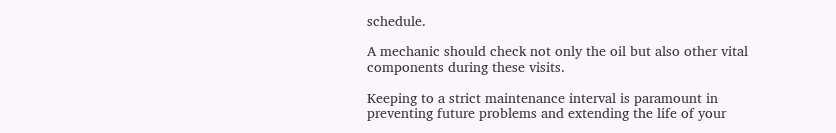schedule.

A mechanic should check not only the oil but also other vital components during these visits.

Keeping to a strict maintenance interval is paramount in preventing future problems and extending the life of your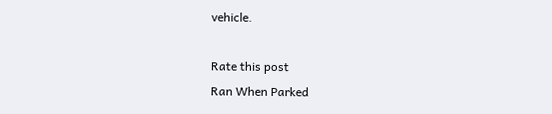vehicle.

Rate this post
Ran When Parked